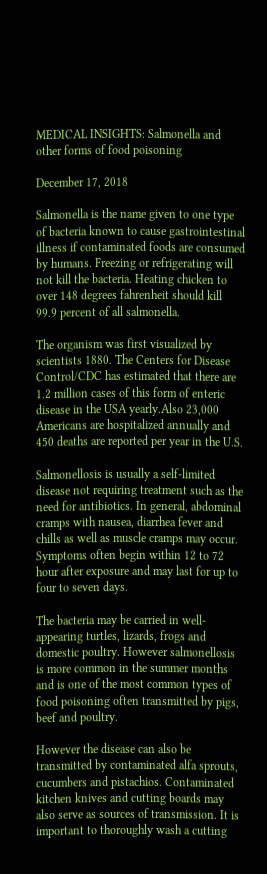MEDICAL INSIGHTS: Salmonella and other forms of food poisoning

December 17, 2018

Salmonella is the name given to one type of bacteria known to cause gastrointestinal illness if contaminated foods are consumed by humans. Freezing or refrigerating will not kill the bacteria. Heating chicken to over 148 degrees fahrenheit should kill 99.9 percent of all salmonella.

The organism was first visualized by scientists 1880. The Centers for Disease Control/CDC has estimated that there are 1.2 million cases of this form of enteric disease in the USA yearly.Also 23,000 Americans are hospitalized annually and 450 deaths are reported per year in the U.S.

Salmonellosis is usually a self-limited disease not requiring treatment such as the need for antibiotics. In general, abdominal cramps with nausea, diarrhea fever and chills as well as muscle cramps may occur. Symptoms often begin within 12 to 72 hour after exposure and may last for up to four to seven days.

The bacteria may be carried in well-appearing turtles, lizards, frogs and domestic poultry. However salmonellosis is more common in the summer months and is one of the most common types of food poisoning often transmitted by pigs, beef and poultry.

However the disease can also be transmitted by contaminated alfa sprouts, cucumbers and pistachios. Contaminated kitchen knives and cutting boards may also serve as sources of transmission. It is important to thoroughly wash a cutting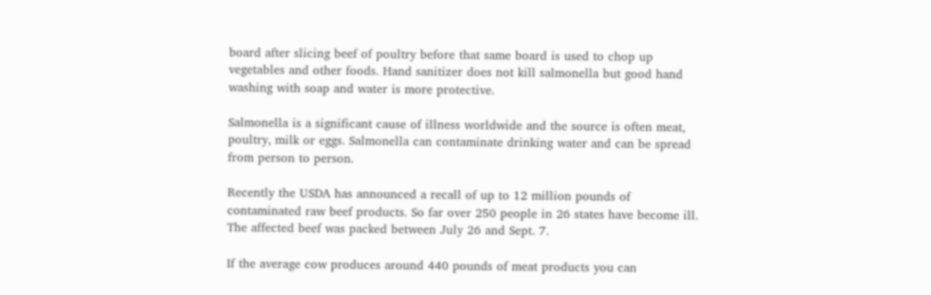board after slicing beef of poultry before that same board is used to chop up vegetables and other foods. Hand sanitizer does not kill salmonella but good hand washing with soap and water is more protective.

Salmonella is a significant cause of illness worldwide and the source is often meat, poultry, milk or eggs. Salmonella can contaminate drinking water and can be spread from person to person.

Recently the USDA has announced a recall of up to 12 million pounds of contaminated raw beef products. So far over 250 people in 26 states have become ill. The affected beef was packed between July 26 and Sept. 7.

If the average cow produces around 440 pounds of meat products you can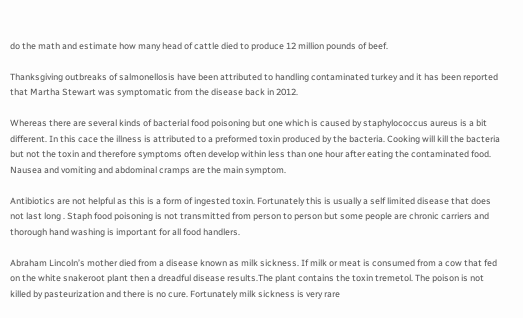do the math and estimate how many head of cattle died to produce 12 million pounds of beef.

Thanksgiving outbreaks of salmonellosis have been attributed to handling contaminated turkey and it has been reported that Martha Stewart was symptomatic from the disease back in 2012.

Whereas there are several kinds of bacterial food poisoning but one which is caused by staphylococcus aureus is a bit different. In this cace the illness is attributed to a preformed toxin produced by the bacteria. Cooking will kill the bacteria but not the toxin and therefore symptoms often develop within less than one hour after eating the contaminated food. Nausea and vomiting and abdominal cramps are the main symptom.

Antibiotics are not helpful as this is a form of ingested toxin. Fortunately this is usually a self limited disease that does not last long . Staph food poisoning is not transmitted from person to person but some people are chronic carriers and thorough hand washing is important for all food handlers.

Abraham Lincoln’s mother died from a disease known as milk sickness. If milk or meat is consumed from a cow that fed on the white snakeroot plant then a dreadful disease results.The plant contains the toxin tremetol. The poison is not killed by pasteurization and there is no cure. Fortunately milk sickness is very rare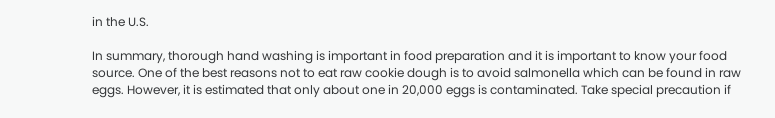in the U.S.

In summary, thorough hand washing is important in food preparation and it is important to know your food source. One of the best reasons not to eat raw cookie dough is to avoid salmonella which can be found in raw eggs. However, it is estimated that only about one in 20,000 eggs is contaminated. Take special precaution if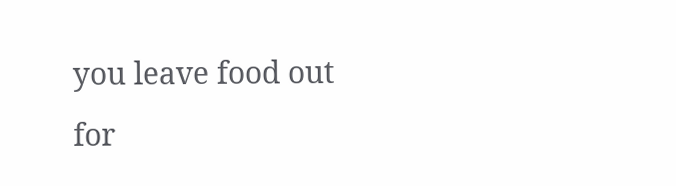you leave food out for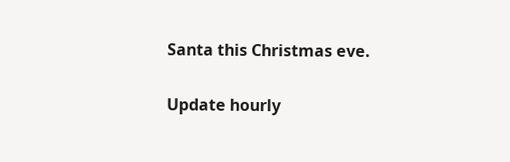Santa this Christmas eve.

Update hourly